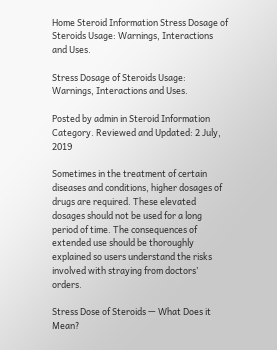Home Steroid Information Stress Dosage of Steroids Usage: Warnings, Interactions and Uses.

Stress Dosage of Steroids Usage: Warnings, Interactions and Uses.

Posted by admin in Steroid Information Category. Reviewed and Updated: 2 July, 2019

Sometimes in the treatment of certain diseases and conditions, higher dosages of drugs are required. These elevated dosages should not be used for a long period of time. The consequences of extended use should be thoroughly explained so users understand the risks involved with straying from doctors’ orders.

Stress Dose of Steroids — What Does it Mean?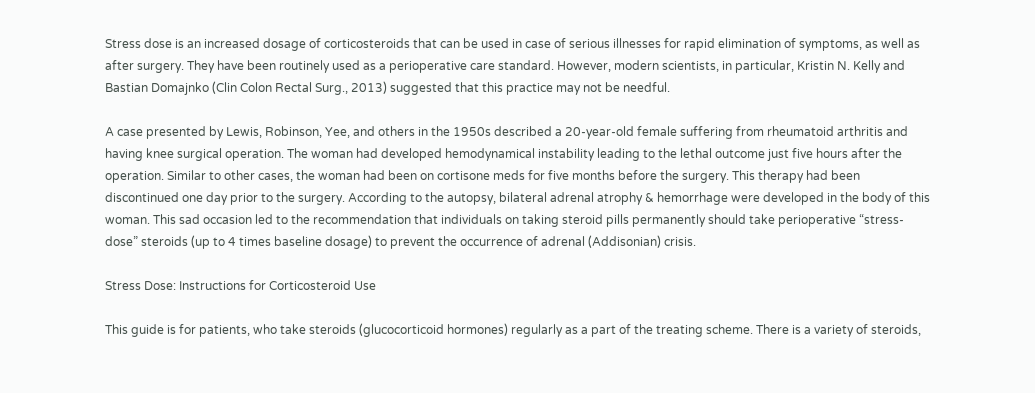Stress dose is an increased dosage of corticosteroids that can be used in case of serious illnesses for rapid elimination of symptoms, as well as after surgery. They have been routinely used as a perioperative care standard. However, modern scientists, in particular, Kristin N. Kelly and Bastian Domajnko (Clin Colon Rectal Surg., 2013) suggested that this practice may not be needful.

A case presented by Lewis, Robinson, Yee, and others in the 1950s described a 20-year-old female suffering from rheumatoid arthritis and having knee surgical operation. The woman had developed hemodynamical instability leading to the lethal outcome just five hours after the operation. Similar to other cases, the woman had been on cortisone meds for five months before the surgery. This therapy had been discontinued one day prior to the surgery. According to the autopsy, bilateral adrenal atrophy & hemorrhage were developed in the body of this woman. This sad occasion led to the recommendation that individuals on taking steroid pills permanently should take perioperative “stress-dose” steroids (up to 4 times baseline dosage) to prevent the occurrence of adrenal (Addisonian) crisis.

Stress Dose: Instructions for Corticosteroid Use

This guide is for patients, who take steroids (glucocorticoid hormones) regularly as a part of the treating scheme. There is a variety of steroids,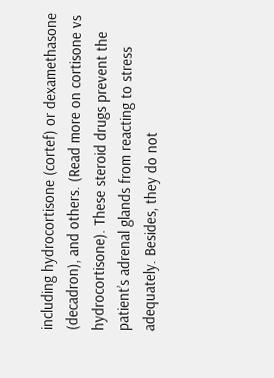including hydrocortisone (cortef) or dexamethasone (decadron), and others. (Read more on cortisone vs hydrocortisone). These steroid drugs prevent the patient’s adrenal glands from reacting to stress adequately. Besides, they do not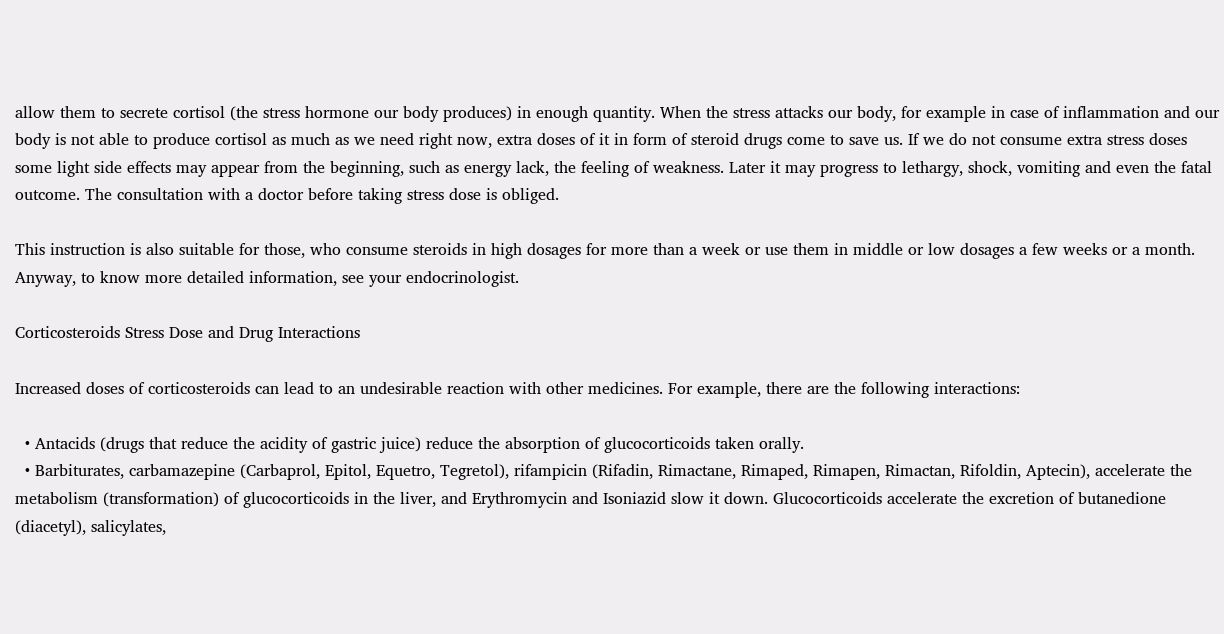allow them to secrete cortisol (the stress hormone our body produces) in enough quantity. When the stress attacks our body, for example in case of inflammation and our body is not able to produce cortisol as much as we need right now, extra doses of it in form of steroid drugs come to save us. If we do not consume extra stress doses some light side effects may appear from the beginning, such as energy lack, the feeling of weakness. Later it may progress to lethargy, shock, vomiting and even the fatal outcome. The consultation with a doctor before taking stress dose is obliged.

This instruction is also suitable for those, who consume steroids in high dosages for more than a week or use them in middle or low dosages a few weeks or a month. Anyway, to know more detailed information, see your endocrinologist.

Corticosteroids Stress Dose and Drug Interactions

Increased doses of corticosteroids can lead to an undesirable reaction with other medicines. For example, there are the following interactions:

  • Antacids (drugs that reduce the acidity of gastric juice) reduce the absorption of glucocorticoids taken orally.
  • Barbiturates, carbamazepine (Carbaprol, Epitol, Equetro, Tegretol), rifampicin (Rifadin, Rimactane, Rimaped, Rimapen, Rimactan, Rifoldin, Aptecin), accelerate the metabolism (transformation) of glucocorticoids in the liver, and Erythromycin and Isoniazid slow it down. Glucocorticoids accelerate the excretion of butanedione (diacetyl), salicylates,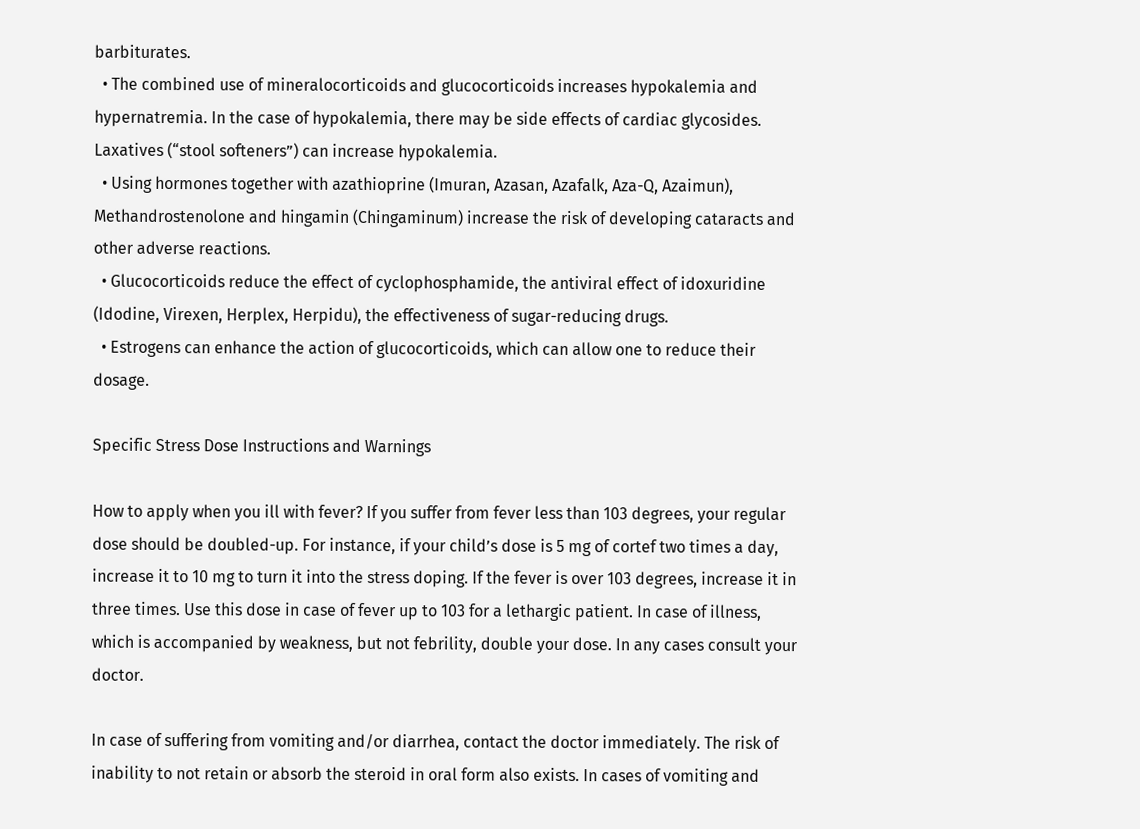barbiturates.
  • The combined use of mineralocorticoids and glucocorticoids increases hypokalemia and hypernatremia. In the case of hypokalemia, there may be side effects of cardiac glycosides. Laxatives (“stool softeners”) can increase hypokalemia.
  • Using hormones together with azathioprine (Imuran, Azasan, Azafalk, Aza-Q, Azaimun), Methandrostenolone and hingamin (Chingaminum) increase the risk of developing cataracts and other adverse reactions.
  • Glucocorticoids reduce the effect of cyclophosphamide, the antiviral effect of idoxuridine (Idodine, Virexen, Herplex, Herpidu), the effectiveness of sugar-reducing drugs.
  • Estrogens can enhance the action of glucocorticoids, which can allow one to reduce their dosage.

Specific Stress Dose Instructions and Warnings

How to apply when you ill with fever? If you suffer from fever less than 103 degrees, your regular dose should be doubled-up. For instance, if your child’s dose is 5 mg of cortef two times a day, increase it to 10 mg to turn it into the stress doping. If the fever is over 103 degrees, increase it in three times. Use this dose in case of fever up to 103 for a lethargic patient. In case of illness, which is accompanied by weakness, but not febrility, double your dose. In any cases consult your doctor.

In case of suffering from vomiting and/or diarrhea, contact the doctor immediately. The risk of inability to not retain or absorb the steroid in oral form also exists. In cases of vomiting and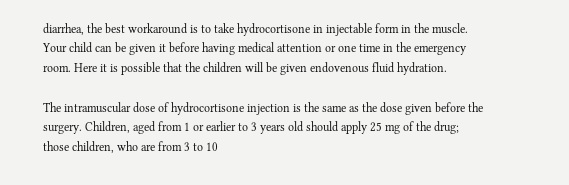diarrhea, the best workaround is to take hydrocortisone in injectable form in the muscle. Your child can be given it before having medical attention or one time in the emergency room. Here it is possible that the children will be given endovenous fluid hydration.

The intramuscular dose of hydrocortisone injection is the same as the dose given before the surgery. Children, aged from 1 or earlier to 3 years old should apply 25 mg of the drug; those children, who are from 3 to 10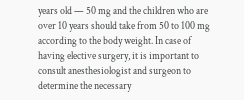years old — 50 mg and the children who are over 10 years should take from 50 to 100 mg according to the body weight. In case of having elective surgery, it is important to consult anesthesiologist and surgeon to determine the necessary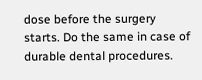dose before the surgery starts. Do the same in case of durable dental procedures.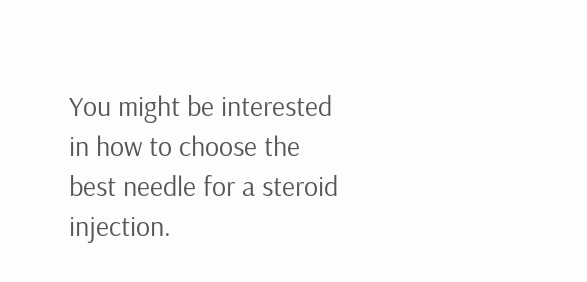You might be interested in how to choose the best needle for a steroid injection.